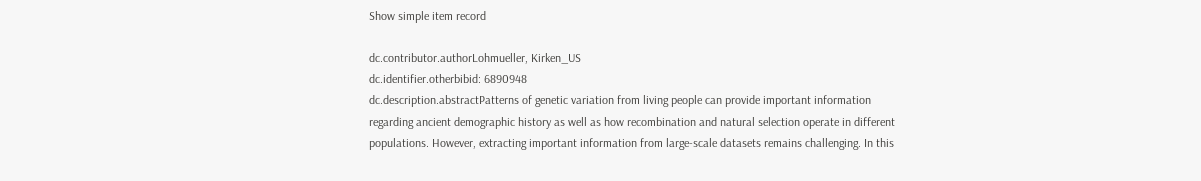Show simple item record

dc.contributor.authorLohmueller, Kirken_US
dc.identifier.otherbibid: 6890948
dc.description.abstractPatterns of genetic variation from living people can provide important information regarding ancient demographic history as well as how recombination and natural selection operate in different populations. However, extracting important information from large-scale datasets remains challenging. In this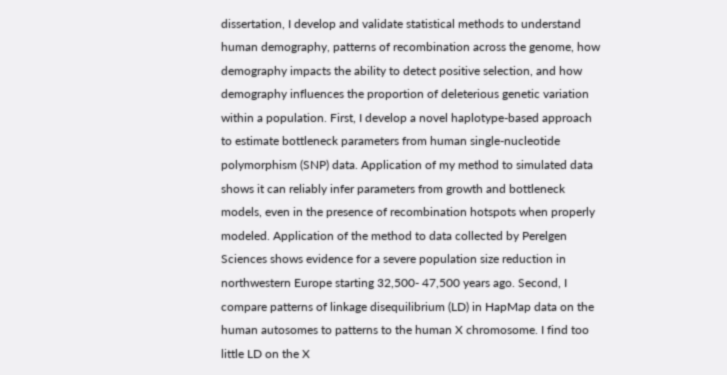dissertation, I develop and validate statistical methods to understand human demography, patterns of recombination across the genome, how demography impacts the ability to detect positive selection, and how demography influences the proportion of deleterious genetic variation within a population. First, I develop a novel haplotype-based approach to estimate bottleneck parameters from human single-nucleotide polymorphism (SNP) data. Application of my method to simulated data shows it can reliably infer parameters from growth and bottleneck models, even in the presence of recombination hotspots when properly modeled. Application of the method to data collected by Perelgen Sciences shows evidence for a severe population size reduction in northwestern Europe starting 32,500- 47,500 years ago. Second, I compare patterns of linkage disequilibrium (LD) in HapMap data on the human autosomes to patterns to the human X chromosome. I find too little LD on the X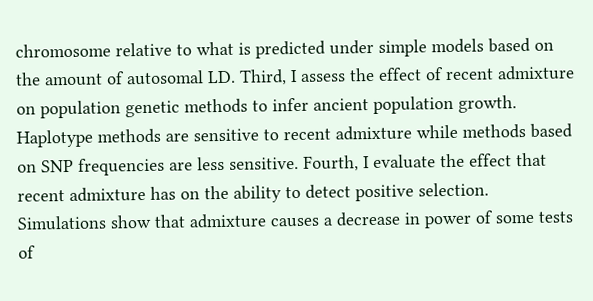chromosome relative to what is predicted under simple models based on the amount of autosomal LD. Third, I assess the effect of recent admixture on population genetic methods to infer ancient population growth. Haplotype methods are sensitive to recent admixture while methods based on SNP frequencies are less sensitive. Fourth, I evaluate the effect that recent admixture has on the ability to detect positive selection. Simulations show that admixture causes a decrease in power of some tests of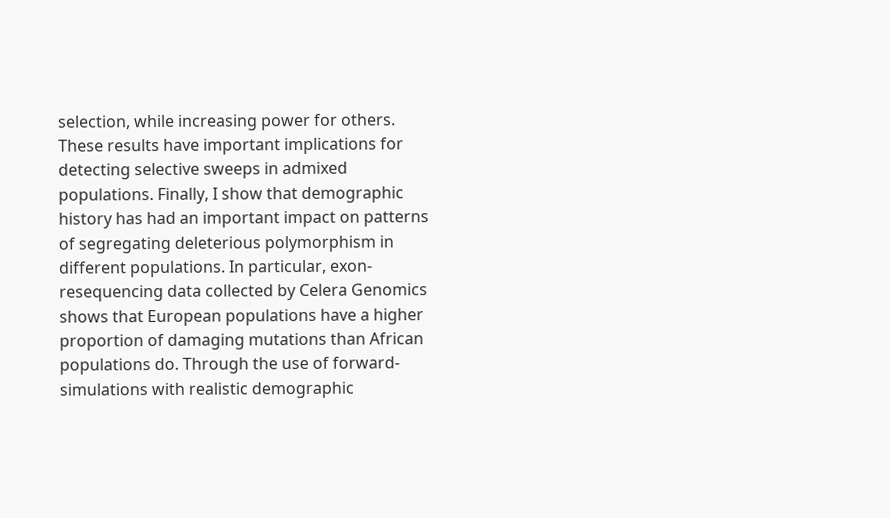selection, while increasing power for others. These results have important implications for detecting selective sweeps in admixed populations. Finally, I show that demographic history has had an important impact on patterns of segregating deleterious polymorphism in different populations. In particular, exon-resequencing data collected by Celera Genomics shows that European populations have a higher proportion of damaging mutations than African populations do. Through the use of forward-simulations with realistic demographic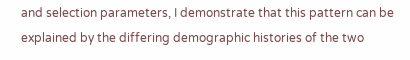and selection parameters, I demonstrate that this pattern can be explained by the differing demographic histories of the two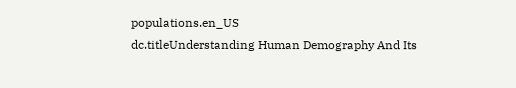populations.en_US
dc.titleUnderstanding Human Demography And Its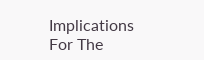Implications For The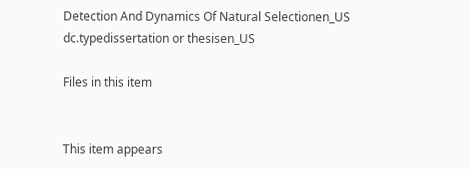Detection And Dynamics Of Natural Selectionen_US
dc.typedissertation or thesisen_US

Files in this item


This item appears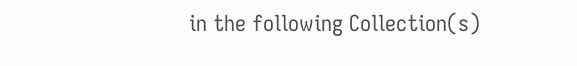in the following Collection(s)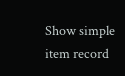Show simple item record